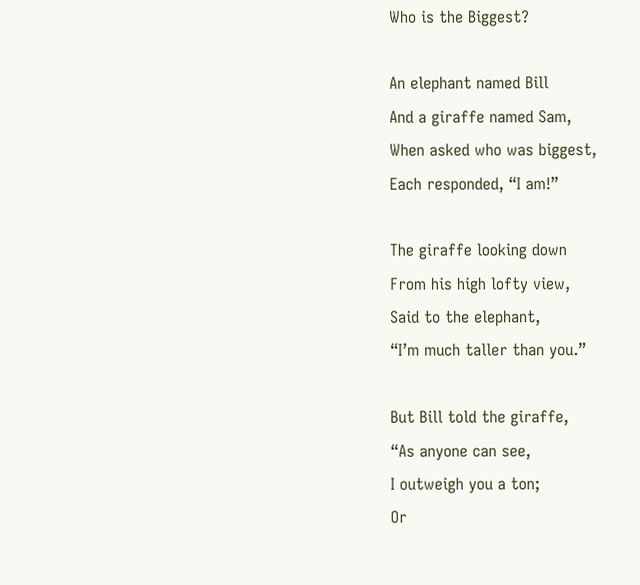Who is the Biggest?

An elephant named Bill
And a giraffe named Sam,
When asked who was biggest,
Each responded, “I am!”

The giraffe looking down
From his high lofty view,
Said to the elephant,
“I’m much taller than you.”

But Bill told the giraffe,
“As anyone can see,
I outweigh you a ton;
Or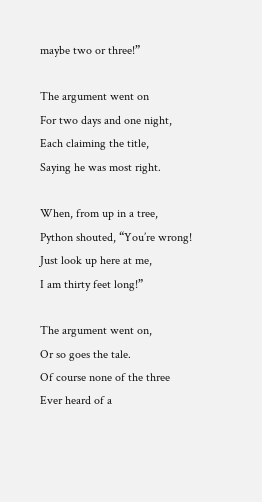maybe two or three!”

The argument went on
For two days and one night,
Each claiming the title,
Saying he was most right.

When, from up in a tree,
Python shouted, “You’re wrong!
Just look up here at me,
I am thirty feet long!”

The argument went on,
Or so goes the tale.
Of course none of the three
Ever heard of a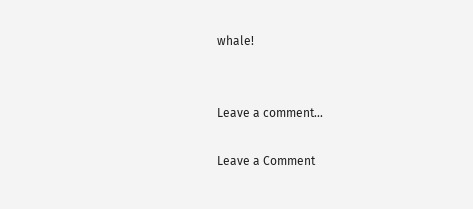whale!


Leave a comment...

Leave a Comment